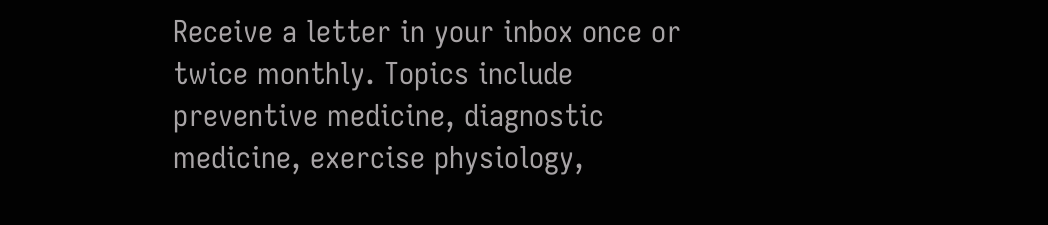Receive a letter in your inbox once or twice monthly. Topics include preventive medicine, diagnostic medicine, exercise physiology,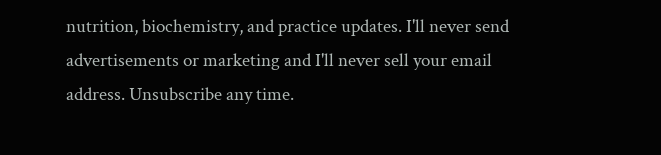nutrition, biochemistry, and practice updates. I'll never send advertisements or marketing and I'll never sell your email address. Unsubscribe any time.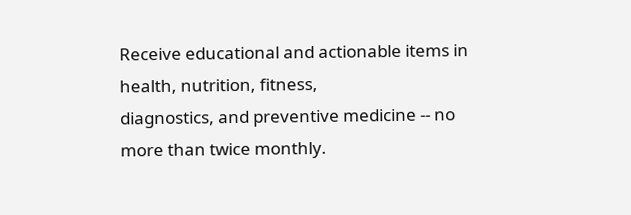Receive educational and actionable items in health, nutrition, fitness,
diagnostics, and preventive medicine -- no more than twice monthly.